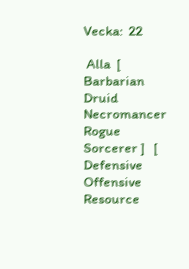Vecka:  22

 Alla  [ Barbarian  Druid  Necromancer  Rogue  Sorcerer ]   [ Defensive  Offensive  Resource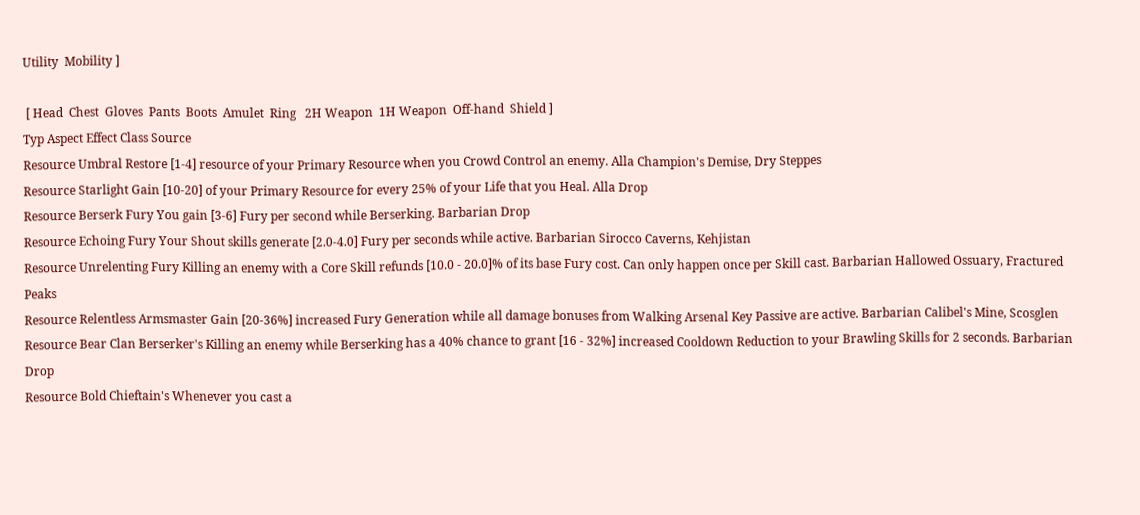Utility  Mobility ]

 [ Head  Chest  Gloves  Pants  Boots  Amulet  Ring   2H Weapon  1H Weapon  Off-hand  Shield ]
Typ Aspect Effect Class Source
Resource Umbral Restore [1-4] resource of your Primary Resource when you Crowd Control an enemy. Alla Champion's Demise, Dry Steppes
Resource Starlight Gain [10-20] of your Primary Resource for every 25% of your Life that you Heal. Alla Drop
Resource Berserk Fury You gain [3-6] Fury per second while Berserking. Barbarian Drop
Resource Echoing Fury Your Shout skills generate [2.0-4.0] Fury per seconds while active. Barbarian Sirocco Caverns, Kehjistan
Resource Unrelenting Fury Killing an enemy with a Core Skill refunds [10.0 - 20.0]% of its base Fury cost. Can only happen once per Skill cast. Barbarian Hallowed Ossuary, Fractured Peaks
Resource Relentless Armsmaster Gain [20-36%] increased Fury Generation while all damage bonuses from Walking Arsenal Key Passive are active. Barbarian Calibel's Mine, Scosglen
Resource Bear Clan Berserker's Killing an enemy while Berserking has a 40% chance to grant [16 - 32%] increased Cooldown Reduction to your Brawling Skills for 2 seconds. Barbarian Drop
Resource Bold Chieftain's Whenever you cast a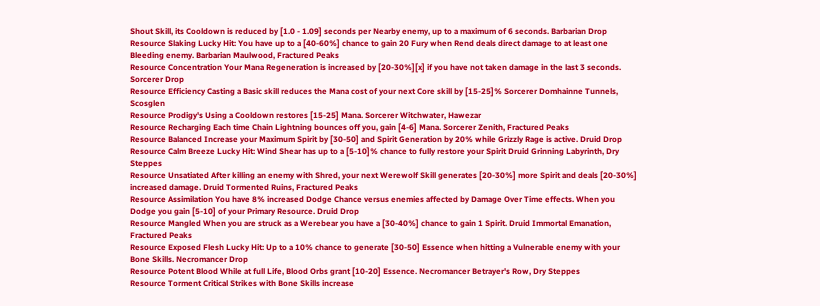Shout Skill, its Cooldown is reduced by [1.0 - 1.09] seconds per Nearby enemy, up to a maximum of 6 seconds. Barbarian Drop
Resource Slaking Lucky Hit: You have up to a [40-60%] chance to gain 20 Fury when Rend deals direct damage to at least one Bleeding enemy. Barbarian Maulwood, Fractured Peaks
Resource Concentration Your Mana Regeneration is increased by [20-30%][x] if you have not taken damage in the last 3 seconds. Sorcerer Drop
Resource Efficiency Casting a Basic skill reduces the Mana cost of your next Core skill by [15-25]% Sorcerer Domhainne Tunnels, Scosglen
Resource Prodigy's Using a Cooldown restores [15-25] Mana. Sorcerer Witchwater, Hawezar
Resource Recharging Each time Chain Lightning bounces off you, gain [4-6] Mana. Sorcerer Zenith, Fractured Peaks
Resource Balanced Increase your Maximum Spirit by [30-50] and Spirit Generation by 20% while Grizzly Rage is active. Druid Drop
Resource Calm Breeze Lucky Hit: Wind Shear has up to a [5-10]% chance to fully restore your Spirit Druid Grinning Labyrinth, Dry Steppes
Resource Unsatiated After killing an enemy with Shred, your next Werewolf Skill generates [20-30%] more Spirit and deals [20-30%] increased damage. Druid Tormented Ruins, Fractured Peaks
Resource Assimilation You have 8% increased Dodge Chance versus enemies affected by Damage Over Time effects. When you Dodge you gain [5-10] of your Primary Resource. Druid Drop
Resource Mangled When you are struck as a Werebear you have a [30-40%] chance to gain 1 Spirit. Druid Immortal Emanation, Fractured Peaks
Resource Exposed Flesh Lucky Hit: Up to a 10% chance to generate [30-50] Essence when hitting a Vulnerable enemy with your Bone Skills. Necromancer Drop
Resource Potent Blood While at full Life, Blood Orbs grant [10-20] Essence. Necromancer Betrayer's Row, Dry Steppes
Resource Torment Critical Strikes with Bone Skills increase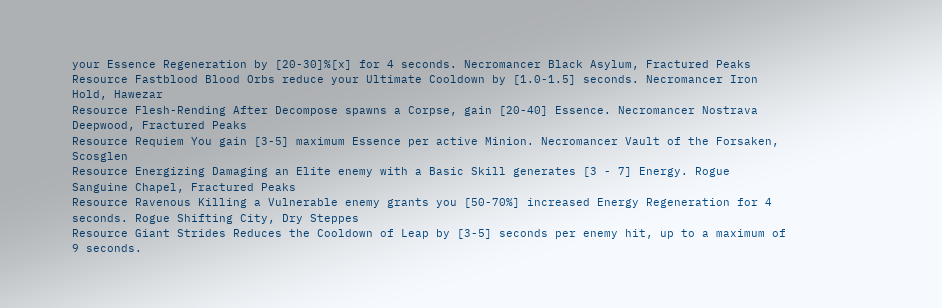your Essence Regeneration by [20-30]%[x] for 4 seconds. Necromancer Black Asylum, Fractured Peaks
Resource Fastblood Blood Orbs reduce your Ultimate Cooldown by [1.0-1.5] seconds. Necromancer Iron Hold, Hawezar
Resource Flesh-Rending After Decompose spawns a Corpse, gain [20-40] Essence. Necromancer Nostrava Deepwood, Fractured Peaks
Resource Requiem You gain [3-5] maximum Essence per active Minion. Necromancer Vault of the Forsaken, Scosglen
Resource Energizing Damaging an Elite enemy with a Basic Skill generates [3 - 7] Energy. Rogue Sanguine Chapel, Fractured Peaks
Resource Ravenous Killing a Vulnerable enemy grants you [50-70%] increased Energy Regeneration for 4 seconds. Rogue Shifting City, Dry Steppes
Resource Giant Strides Reduces the Cooldown of Leap by [3-5] seconds per enemy hit, up to a maximum of 9 seconds.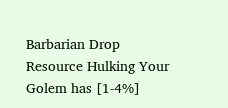Barbarian Drop
Resource Hulking Your Golem has [1-4%]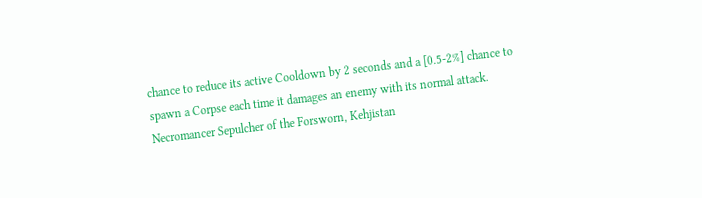chance to reduce its active Cooldown by 2 seconds and a [0.5-2%] chance to spawn a Corpse each time it damages an enemy with its normal attack. Necromancer Sepulcher of the Forsworn, Kehjistan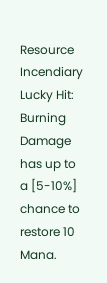Resource Incendiary Lucky Hit: Burning Damage has up to a [5-10%] chance to restore 10 Mana.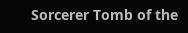Sorcerer Tomb of the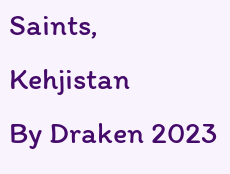Saints, Kehjistan
By Draken 2023